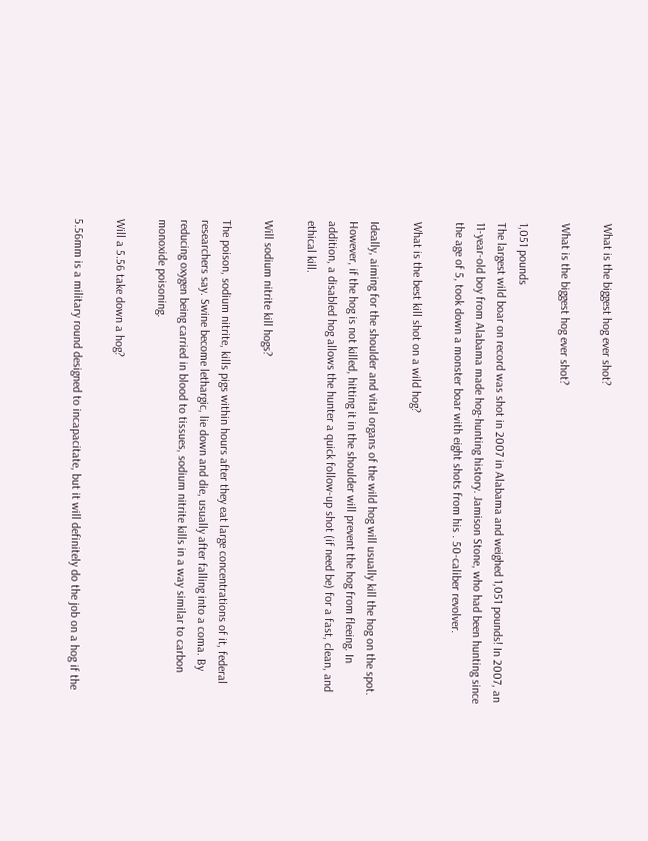What is the biggest hog ever shot?

What is the biggest hog ever shot?

1,051 pounds
The largest wild boar on record was shot in 2007 in Alabama and weighed 1,051 pounds! In 2007, an 11-year-old boy from Alabama made hog-hunting history. Jamison Stone, who had been hunting since the age of 5, took down a monster boar with eight shots from his . 50-caliber revolver.

What is the best kill shot on a wild hog?

Ideally, aiming for the shoulder and vital organs of the wild hog will usually kill the hog on the spot. However, if the hog is not killed, hitting it in the shoulder will prevent the hog from fleeing. In addition, a disabled hog allows the hunter a quick follow-up shot (if need be) for a fast, clean, and ethical kill.

Will sodium nitrite kill hogs?

The poison, sodium nitrite, kills pigs within hours after they eat large concentrations of it, federal researchers say. Swine become lethargic, lie down and die, usually after falling into a coma. By reducing oxygen being carried in blood to tissues, sodium nitrite kills in a way similar to carbon monoxide poisoning.

Will a 5.56 take down a hog?

5.56mm is a military round designed to incapacitate, but it will definitely do the job on a hog if the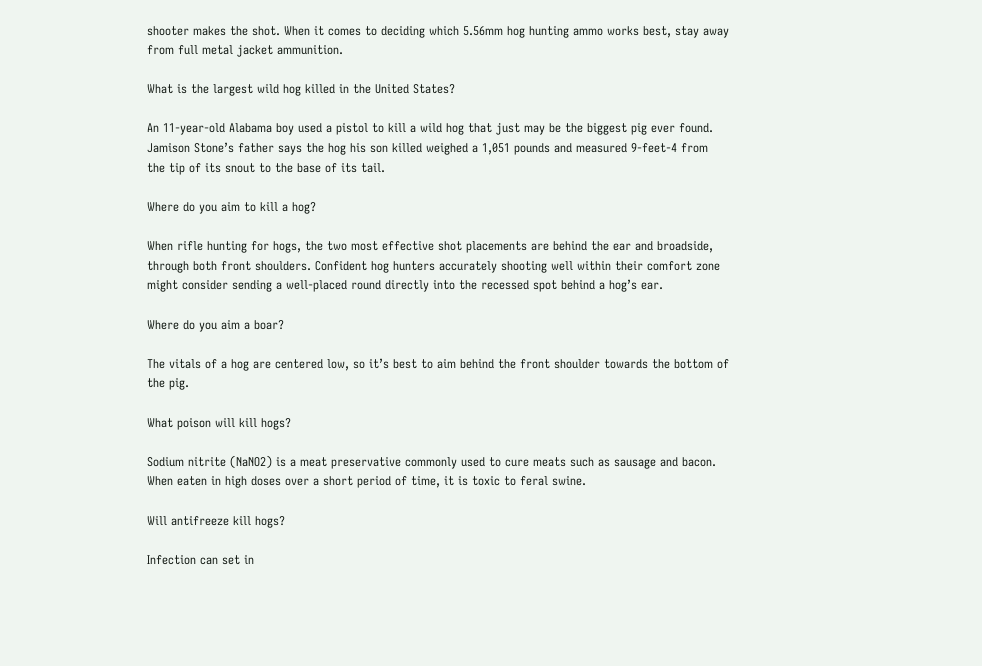shooter makes the shot. When it comes to deciding which 5.56mm hog hunting ammo works best, stay away from full metal jacket ammunition.

What is the largest wild hog killed in the United States?

An 11-year-old Alabama boy used a pistol to kill a wild hog that just may be the biggest pig ever found. Jamison Stone’s father says the hog his son killed weighed a 1,051 pounds and measured 9-feet-4 from the tip of its snout to the base of its tail.

Where do you aim to kill a hog?

When rifle hunting for hogs, the two most effective shot placements are behind the ear and broadside, through both front shoulders. Confident hog hunters accurately shooting well within their comfort zone might consider sending a well-placed round directly into the recessed spot behind a hog’s ear.

Where do you aim a boar?

The vitals of a hog are centered low, so it’s best to aim behind the front shoulder towards the bottom of the pig.

What poison will kill hogs?

Sodium nitrite (NaNO2) is a meat preservative commonly used to cure meats such as sausage and bacon. When eaten in high doses over a short period of time, it is toxic to feral swine.

Will antifreeze kill hogs?

Infection can set in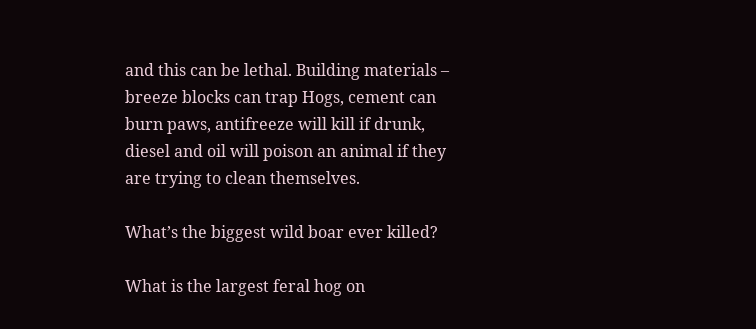and this can be lethal. Building materials – breeze blocks can trap Hogs, cement can burn paws, antifreeze will kill if drunk, diesel and oil will poison an animal if they are trying to clean themselves.

What’s the biggest wild boar ever killed?

What is the largest feral hog on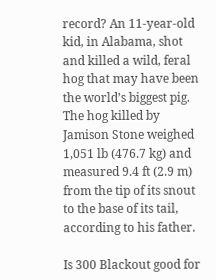record? An 11-year-old kid, in Alabama, shot and killed a wild, feral hog that may have been the world’s biggest pig. The hog killed by Jamison Stone weighed 1,051 lb (476.7 kg) and measured 9.4 ft (2.9 m) from the tip of its snout to the base of its tail, according to his father.

Is 300 Blackout good for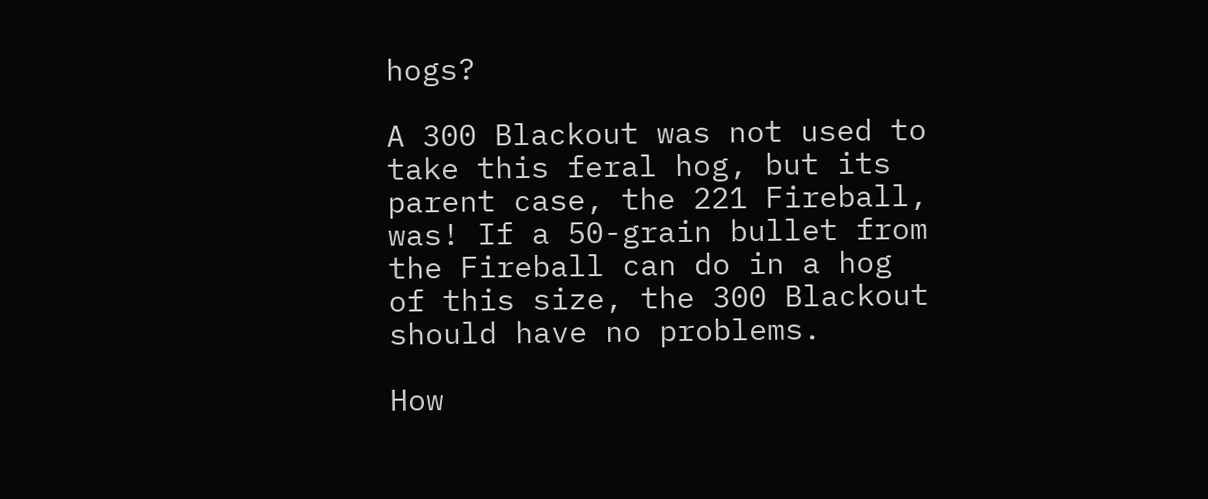hogs?

A 300 Blackout was not used to take this feral hog, but its parent case, the 221 Fireball, was! If a 50-grain bullet from the Fireball can do in a hog of this size, the 300 Blackout should have no problems.

How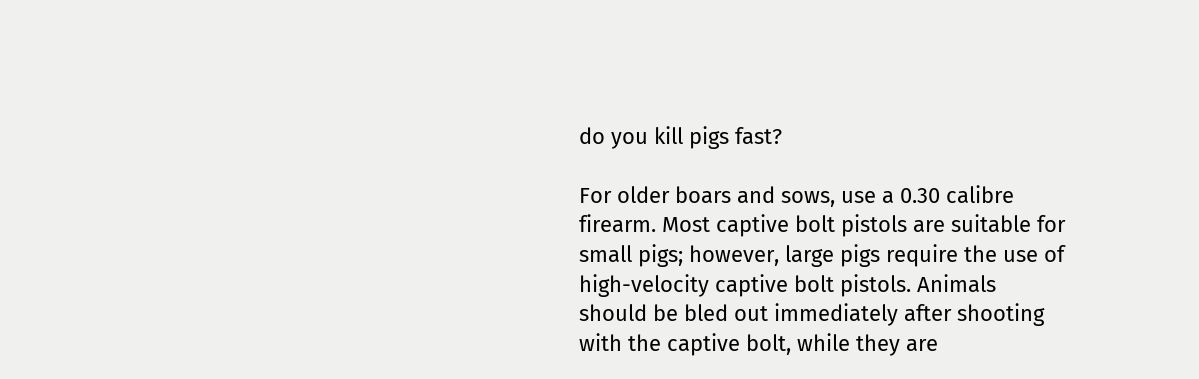do you kill pigs fast?

For older boars and sows, use a 0.30 calibre firearm. Most captive bolt pistols are suitable for small pigs; however, large pigs require the use of high-velocity captive bolt pistols. Animals should be bled out immediately after shooting with the captive bolt, while they are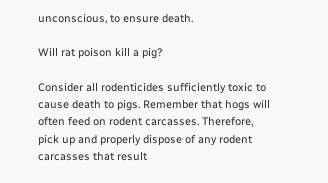unconscious, to ensure death.

Will rat poison kill a pig?

Consider all rodenticides sufficiently toxic to cause death to pigs. Remember that hogs will often feed on rodent carcasses. Therefore, pick up and properly dispose of any rodent carcasses that result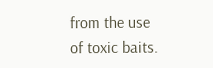from the use of toxic baits.